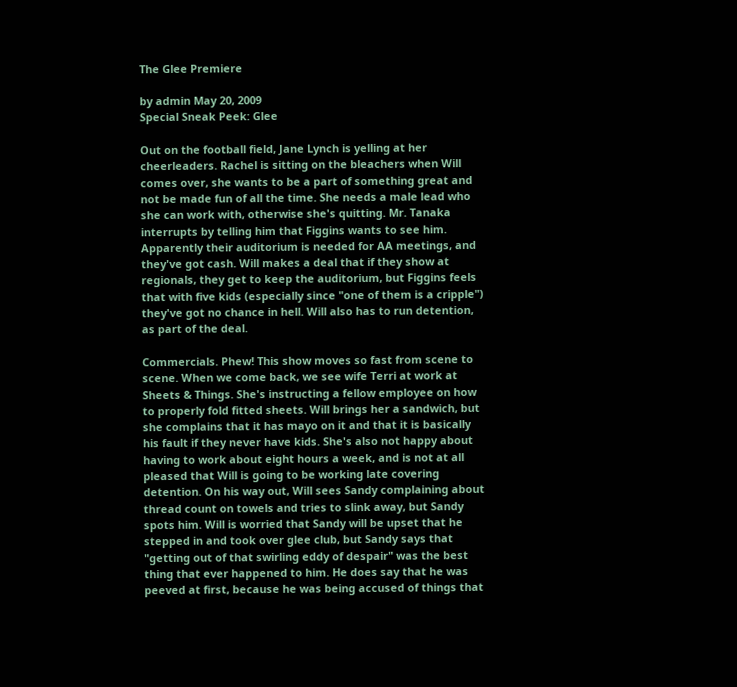The Glee Premiere

by admin May 20, 2009
Special Sneak Peek: Glee

Out on the football field, Jane Lynch is yelling at her cheerleaders. Rachel is sitting on the bleachers when Will comes over, she wants to be a part of something great and not be made fun of all the time. She needs a male lead who she can work with, otherwise she's quitting. Mr. Tanaka interrupts by telling him that Figgins wants to see him. Apparently their auditorium is needed for AA meetings, and they've got cash. Will makes a deal that if they show at regionals, they get to keep the auditorium, but Figgins feels that with five kids (especially since "one of them is a cripple") they've got no chance in hell. Will also has to run detention, as part of the deal.

Commercials. Phew! This show moves so fast from scene to scene. When we come back, we see wife Terri at work at Sheets & Things. She's instructing a fellow employee on how to properly fold fitted sheets. Will brings her a sandwich, but she complains that it has mayo on it and that it is basically his fault if they never have kids. She's also not happy about having to work about eight hours a week, and is not at all pleased that Will is going to be working late covering detention. On his way out, Will sees Sandy complaining about thread count on towels and tries to slink away, but Sandy spots him. Will is worried that Sandy will be upset that he stepped in and took over glee club, but Sandy says that "getting out of that swirling eddy of despair" was the best thing that ever happened to him. He does say that he was peeved at first, because he was being accused of things that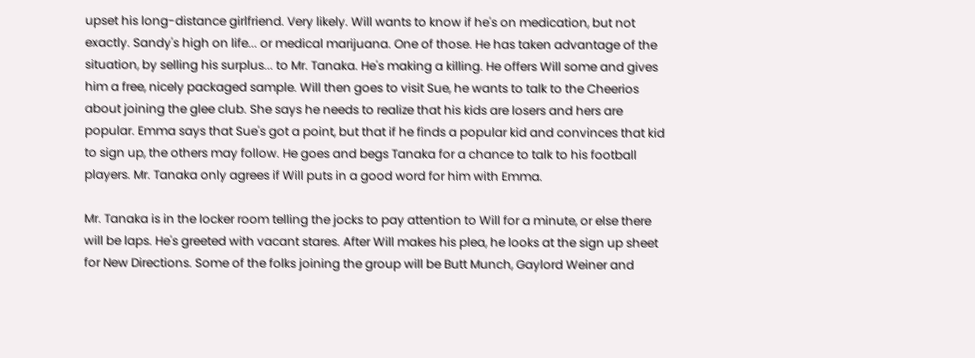upset his long-distance girlfriend. Very likely. Will wants to know if he's on medication, but not exactly. Sandy's high on life... or medical marijuana. One of those. He has taken advantage of the situation, by selling his surplus... to Mr. Tanaka. He's making a killing. He offers Will some and gives him a free, nicely packaged sample. Will then goes to visit Sue, he wants to talk to the Cheerios about joining the glee club. She says he needs to realize that his kids are losers and hers are popular. Emma says that Sue's got a point, but that if he finds a popular kid and convinces that kid to sign up, the others may follow. He goes and begs Tanaka for a chance to talk to his football players. Mr. Tanaka only agrees if Will puts in a good word for him with Emma.

Mr. Tanaka is in the locker room telling the jocks to pay attention to Will for a minute, or else there will be laps. He's greeted with vacant stares. After Will makes his plea, he looks at the sign up sheet for New Directions. Some of the folks joining the group will be Butt Munch, Gaylord Weiner and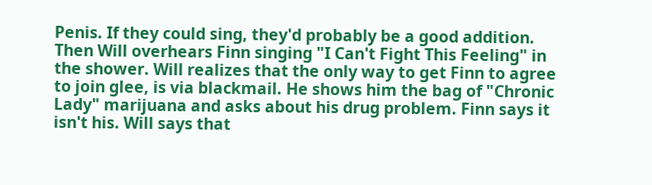Penis. If they could sing, they'd probably be a good addition. Then Will overhears Finn singing "I Can't Fight This Feeling" in the shower. Will realizes that the only way to get Finn to agree to join glee, is via blackmail. He shows him the bag of "Chronic Lady" marijuana and asks about his drug problem. Finn says it isn't his. Will says that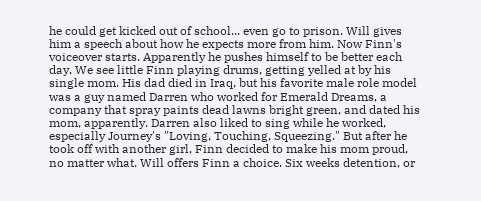he could get kicked out of school... even go to prison. Will gives him a speech about how he expects more from him. Now Finn's voiceover starts. Apparently he pushes himself to be better each day. We see little Finn playing drums, getting yelled at by his single mom. His dad died in Iraq, but his favorite male role model was a guy named Darren who worked for Emerald Dreams, a company that spray paints dead lawns bright green, and dated his mom, apparently. Darren also liked to sing while he worked, especially Journey's "Loving, Touching, Squeezing." But after he took off with another girl, Finn decided to make his mom proud, no matter what. Will offers Finn a choice. Six weeks detention, or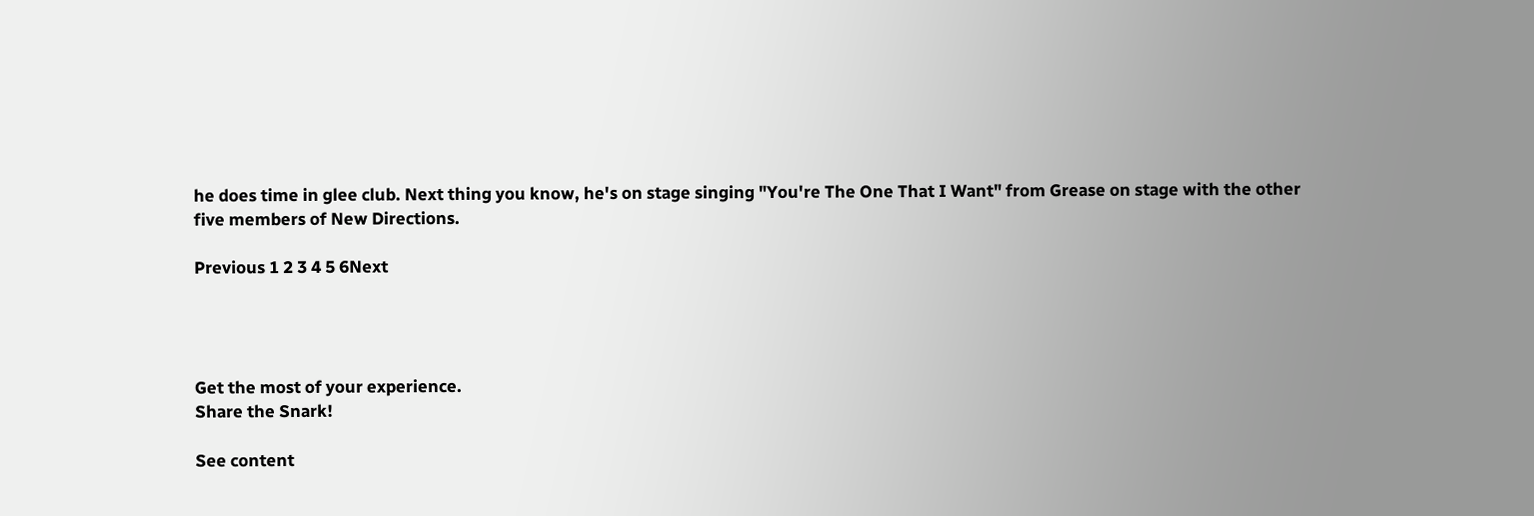he does time in glee club. Next thing you know, he's on stage singing "You're The One That I Want" from Grease on stage with the other five members of New Directions.

Previous 1 2 3 4 5 6Next




Get the most of your experience.
Share the Snark!

See content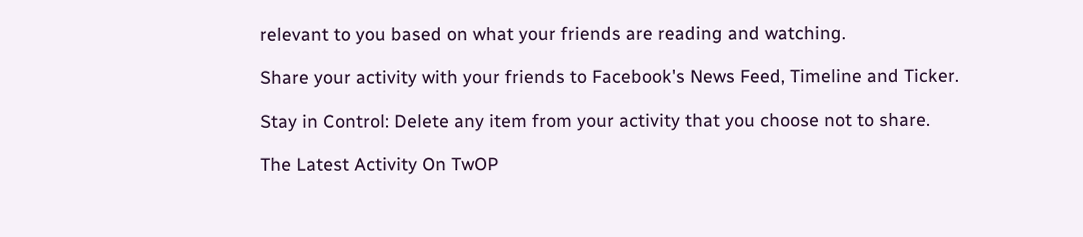relevant to you based on what your friends are reading and watching.

Share your activity with your friends to Facebook's News Feed, Timeline and Ticker.

Stay in Control: Delete any item from your activity that you choose not to share.

The Latest Activity On TwOP